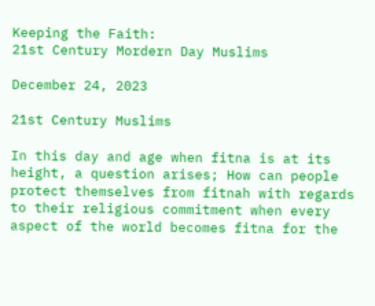Keeping the Faith:
21st Century Mordern Day Muslims

December 24, 2023

21st Century Muslims

In this day and age when fitna is at its height, a question arises; How can people protect themselves from fitnah with regards to their religious commitment when every aspect of the world becomes fitna for the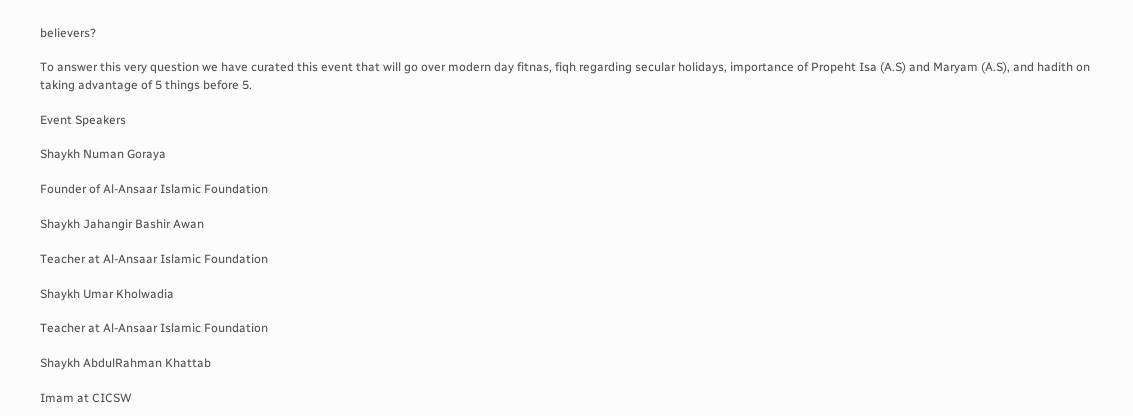believers?

To answer this very question we have curated this event that will go over modern day fitnas, fiqh regarding secular holidays, importance of Propeht Isa (A.S) and Maryam (A.S), and hadith on taking advantage of 5 things before 5.

Event Speakers

Shaykh Numan Goraya

Founder of Al-Ansaar Islamic Foundation

Shaykh Jahangir Bashir Awan

Teacher at Al-Ansaar Islamic Foundation

Shaykh Umar Kholwadia

Teacher at Al-Ansaar Islamic Foundation

Shaykh AbdulRahman Khattab

Imam at CICSW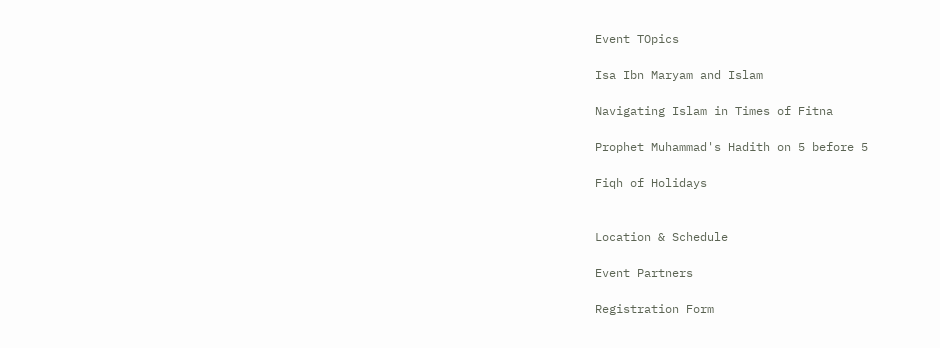Event TOpics

Isa Ibn Maryam and Islam

Navigating Islam in Times of Fitna

Prophet Muhammad's Hadith on 5 before 5

Fiqh of Holidays


Location & Schedule

Event Partners

Registration Form